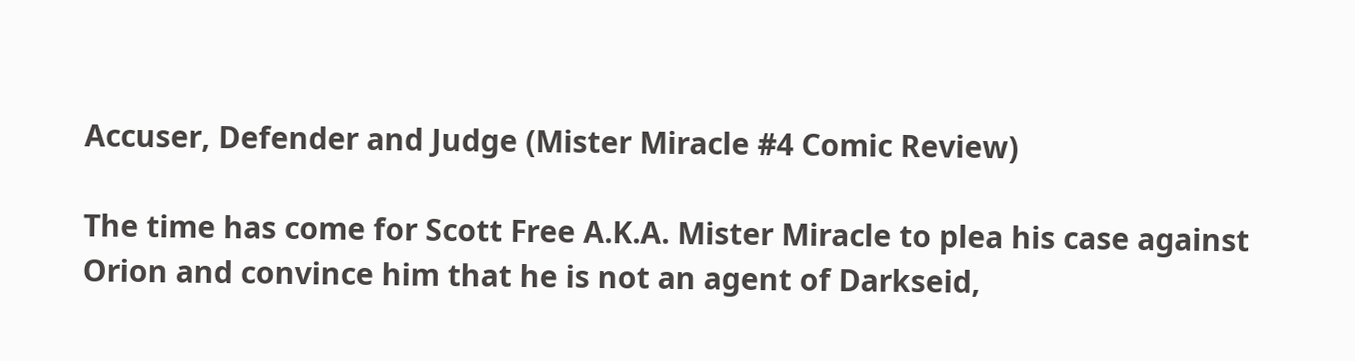Accuser, Defender and Judge (Mister Miracle #4 Comic Review)

The time has come for Scott Free A.K.A. Mister Miracle to plea his case against Orion and convince him that he is not an agent of Darkseid,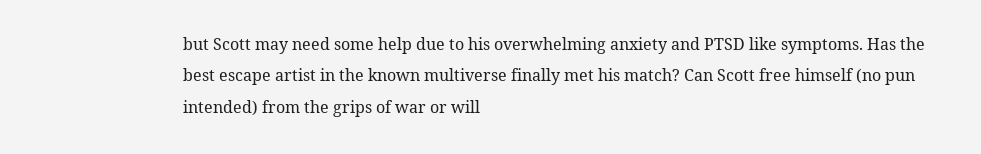but Scott may need some help due to his overwhelming anxiety and PTSD like symptoms. Has the best escape artist in the known multiverse finally met his match? Can Scott free himself (no pun intended) from the grips of war or will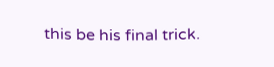this be his final trick.